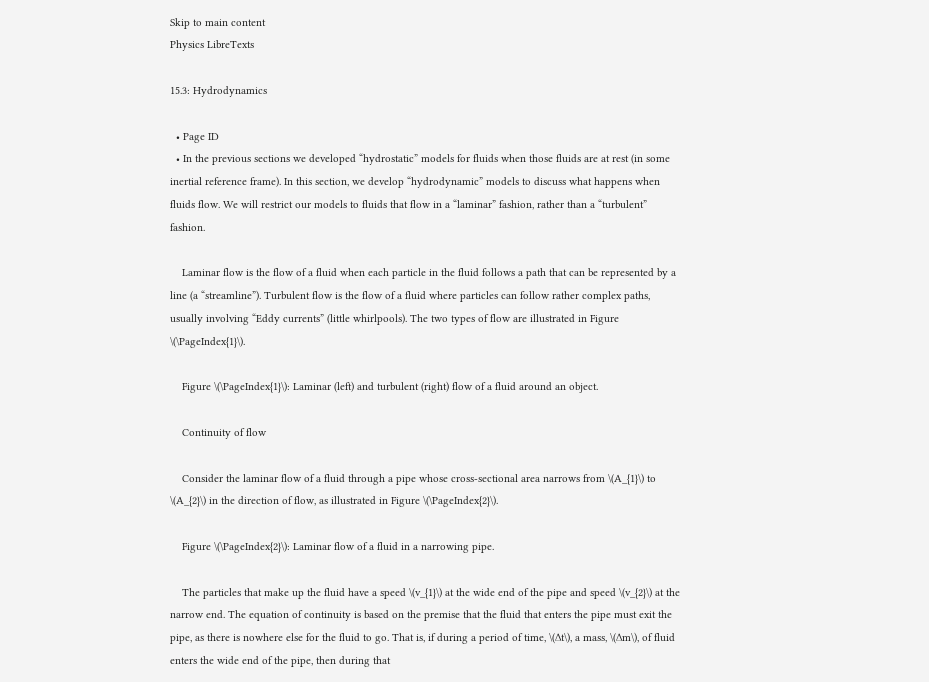Skip to main content
Physics LibreTexts

15.3: Hydrodynamics

  • Page ID
  • In the previous sections we developed “hydrostatic” models for fluids when those fluids are at rest (in some inertial reference frame). In this section, we develop “hydrodynamic” models to discuss what happens when fluids flow. We will restrict our models to fluids that flow in a “laminar” fashion, rather than a “turbulent” fashion.

    Laminar flow is the flow of a fluid when each particle in the fluid follows a path that can be represented by a line (a “streamline”). Turbulent flow is the flow of a fluid where particles can follow rather complex paths, usually involving “Eddy currents” (little whirlpools). The two types of flow are illustrated in Figure \(\PageIndex{1}\).

    Figure \(\PageIndex{1}\): Laminar (left) and turbulent (right) flow of a fluid around an object.

    Continuity of flow

    Consider the laminar flow of a fluid through a pipe whose cross-sectional area narrows from \(A_{1}\) to \(A_{2}\) in the direction of flow, as illustrated in Figure \(\PageIndex{2}\).

    Figure \(\PageIndex{2}\): Laminar flow of a fluid in a narrowing pipe.

    The particles that make up the fluid have a speed \(v_{1}\) at the wide end of the pipe and speed \(v_{2}\) at the narrow end. The equation of continuity is based on the premise that the fluid that enters the pipe must exit the pipe, as there is nowhere else for the fluid to go. That is, if during a period of time, \(∆t\), a mass, \(∆m\), of fluid enters the wide end of the pipe, then during that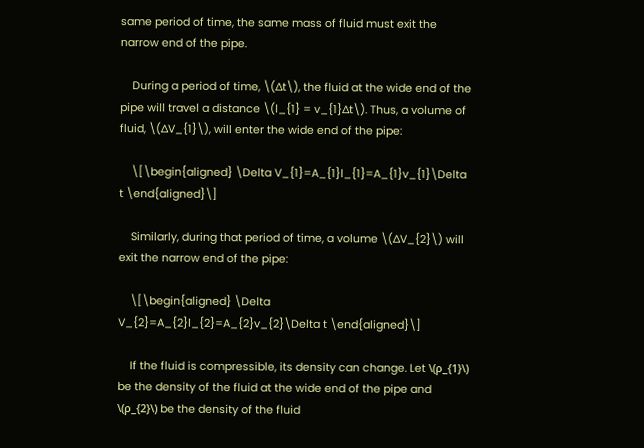same period of time, the same mass of fluid must exit the narrow end of the pipe.

    During a period of time, \(∆t\), the fluid at the wide end of the pipe will travel a distance \(l_{1} = v_{1}∆t\). Thus, a volume of fluid, \(∆V_{1}\), will enter the wide end of the pipe:

    \[\begin{aligned} \Delta V_{1}=A_{1}l_{1}=A_{1}v_{1}\Delta t \end{aligned}\]

    Similarly, during that period of time, a volume \(∆V_{2}\) will exit the narrow end of the pipe:

    \[\begin{aligned} \Delta V_{2}=A_{2}l_{2}=A_{2}v_{2}\Delta t \end{aligned}\]

    If the fluid is compressible, its density can change. Let \(ρ_{1}\) be the density of the fluid at the wide end of the pipe and \(ρ_{2}\) be the density of the fluid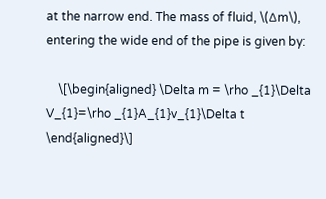at the narrow end. The mass of fluid, \(∆m\), entering the wide end of the pipe is given by:

    \[\begin{aligned} \Delta m = \rho _{1}\Delta V_{1}=\rho _{1}A_{1}v_{1}\Delta t \end{aligned}\]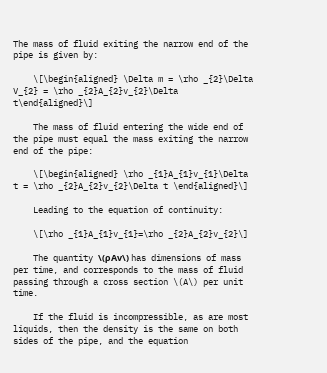The mass of fluid exiting the narrow end of the pipe is given by:

    \[\begin{aligned} \Delta m = \rho _{2}\Delta V_{2} = \rho _{2}A_{2}v_{2}\Delta t\end{aligned}\]

    The mass of fluid entering the wide end of the pipe must equal the mass exiting the narrow end of the pipe:

    \[\begin{aligned} \rho _{1}A_{1}v_{1}\Delta t = \rho _{2}A_{2}v_{2}\Delta t \end{aligned}\]

    Leading to the equation of continuity:

    \[\rho _{1}A_{1}v_{1}=\rho _{2}A_{2}v_{2}\]

    The quantity \(ρAv\) has dimensions of mass per time, and corresponds to the mass of fluid passing through a cross section \(A\) per unit time.

    If the fluid is incompressible, as are most liquids, then the density is the same on both sides of the pipe, and the equation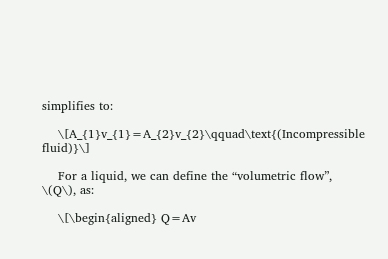simplifies to:

    \[A_{1}v_{1}=A_{2}v_{2}\qquad\text{(Incompressible fluid)}\]

    For a liquid, we can define the “volumetric flow”, \(Q\), as:

    \[\begin{aligned} Q=Av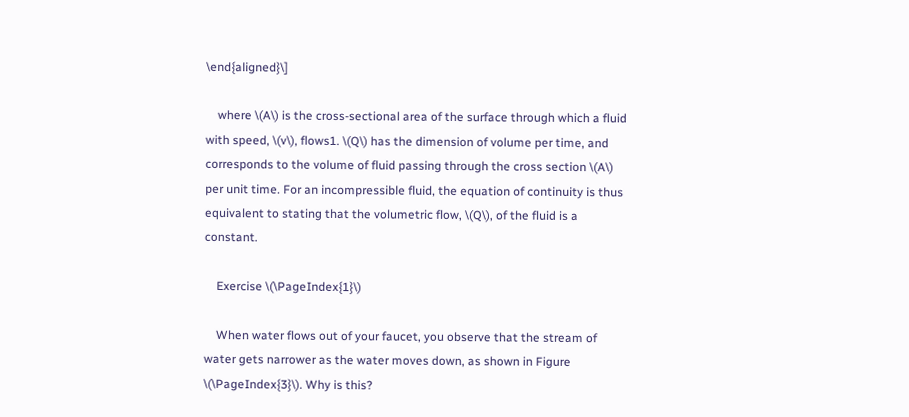\end{aligned}\]

    where \(A\) is the cross-sectional area of the surface through which a fluid with speed, \(v\), flows1. \(Q\) has the dimension of volume per time, and corresponds to the volume of fluid passing through the cross section \(A\) per unit time. For an incompressible fluid, the equation of continuity is thus equivalent to stating that the volumetric flow, \(Q\), of the fluid is a constant.

    Exercise \(\PageIndex{1}\)

    When water flows out of your faucet, you observe that the stream of water gets narrower as the water moves down, as shown in Figure \(\PageIndex{3}\). Why is this?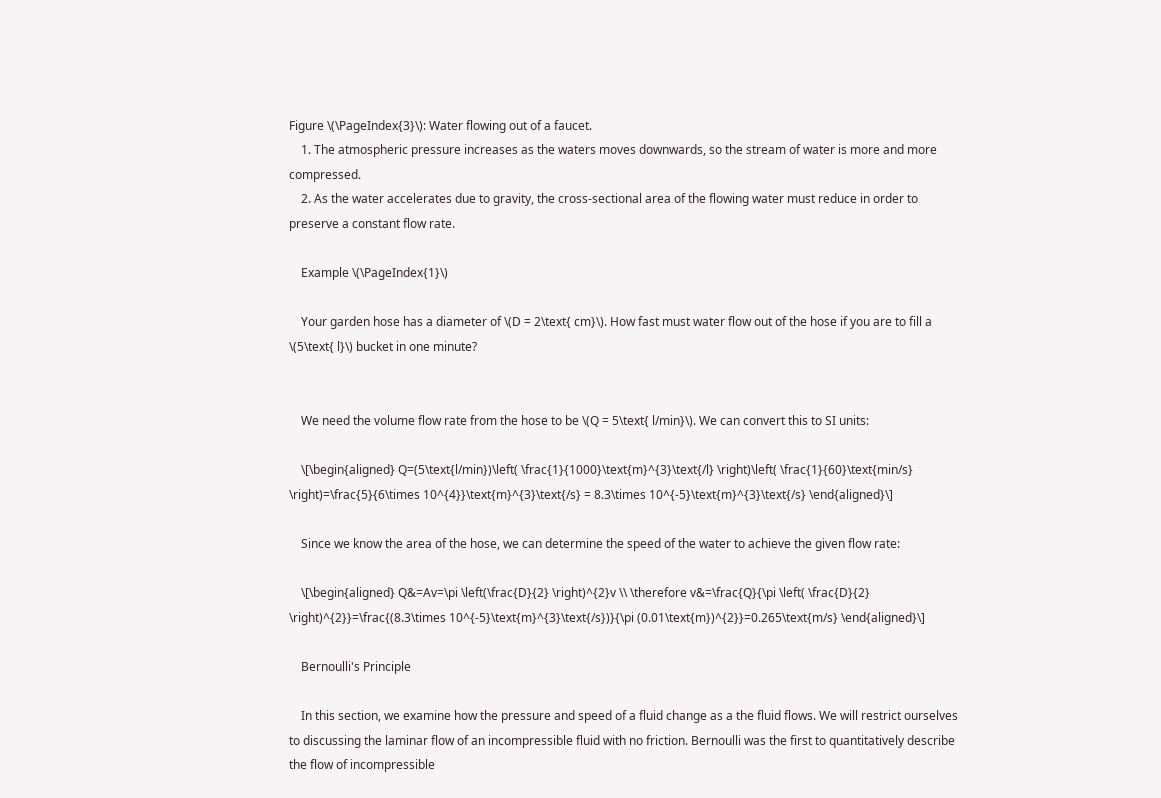Figure \(\PageIndex{3}\): Water flowing out of a faucet.
    1. The atmospheric pressure increases as the waters moves downwards, so the stream of water is more and more compressed.
    2. As the water accelerates due to gravity, the cross-sectional area of the flowing water must reduce in order to preserve a constant flow rate.

    Example \(\PageIndex{1}\)

    Your garden hose has a diameter of \(D = 2\text{ cm}\). How fast must water flow out of the hose if you are to fill a \(5\text{ l}\) bucket in one minute?


    We need the volume flow rate from the hose to be \(Q = 5\text{ l/min}\). We can convert this to SI units:

    \[\begin{aligned} Q=(5\text{l/min})\left( \frac{1}{1000}\text{m}^{3}\text{/l} \right)\left( \frac{1}{60}\text{min/s} \right)=\frac{5}{6\times 10^{4}}\text{m}^{3}\text{/s} = 8.3\times 10^{-5}\text{m}^{3}\text{/s} \end{aligned}\]

    Since we know the area of the hose, we can determine the speed of the water to achieve the given flow rate:

    \[\begin{aligned} Q&=Av=\pi \left(\frac{D}{2} \right)^{2}v \\ \therefore v&=\frac{Q}{\pi \left( \frac{D}{2} \right)^{2}}=\frac{(8.3\times 10^{-5}\text{m}^{3}\text{/s})}{\pi (0.01\text{m})^{2}}=0.265\text{m/s} \end{aligned}\]

    Bernoulli's Principle

    In this section, we examine how the pressure and speed of a fluid change as a the fluid flows. We will restrict ourselves to discussing the laminar flow of an incompressible fluid with no friction. Bernoulli was the first to quantitatively describe the flow of incompressible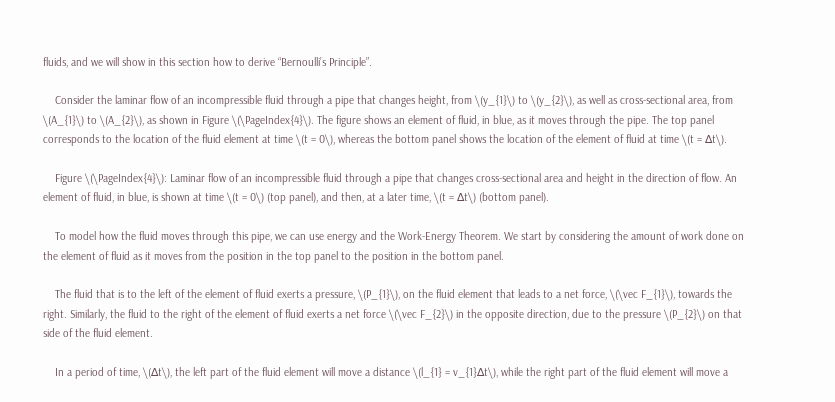fluids, and we will show in this section how to derive “Bernoulli’s Principle”.

    Consider the laminar flow of an incompressible fluid through a pipe that changes height, from \(y_{1}\) to \(y_{2}\), as well as cross-sectional area, from \(A_{1}\) to \(A_{2}\), as shown in Figure \(\PageIndex{4}\). The figure shows an element of fluid, in blue, as it moves through the pipe. The top panel corresponds to the location of the fluid element at time \(t = 0\), whereas the bottom panel shows the location of the element of fluid at time \(t = ∆t\).

    Figure \(\PageIndex{4}\): Laminar flow of an incompressible fluid through a pipe that changes cross-sectional area and height in the direction of flow. An element of fluid, in blue, is shown at time \(t = 0\) (top panel), and then, at a later time, \(t = ∆t\) (bottom panel).

    To model how the fluid moves through this pipe, we can use energy and the Work-Energy Theorem. We start by considering the amount of work done on the element of fluid as it moves from the position in the top panel to the position in the bottom panel.

    The fluid that is to the left of the element of fluid exerts a pressure, \(P_{1}\), on the fluid element that leads to a net force, \(\vec F_{1}\), towards the right. Similarly, the fluid to the right of the element of fluid exerts a net force \(\vec F_{2}\) in the opposite direction, due to the pressure \(P_{2}\) on that side of the fluid element.

    In a period of time, \(∆t\), the left part of the fluid element will move a distance \(l_{1} = v_{1}∆t\), while the right part of the fluid element will move a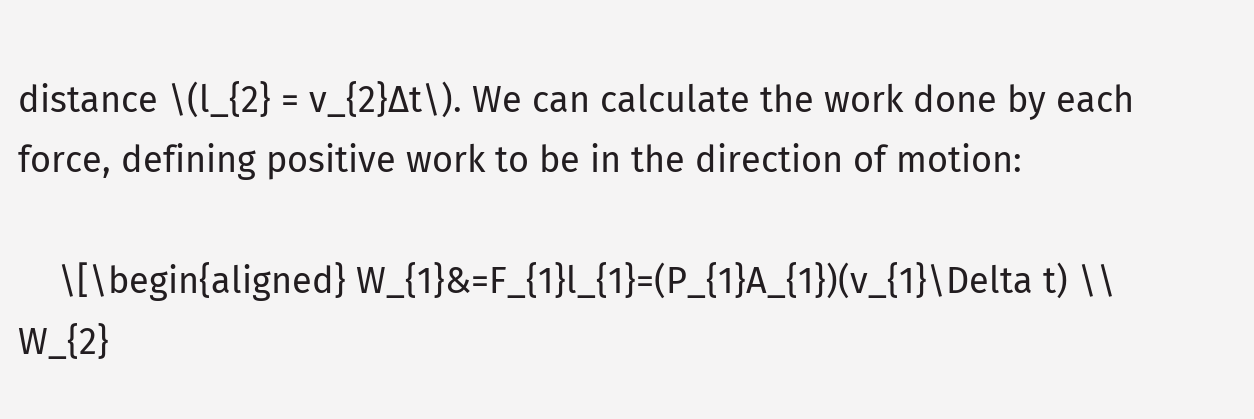distance \(l_{2} = v_{2}∆t\). We can calculate the work done by each force, defining positive work to be in the direction of motion:

    \[\begin{aligned} W_{1}&=F_{1}l_{1}=(P_{1}A_{1})(v_{1}\Delta t) \\ W_{2}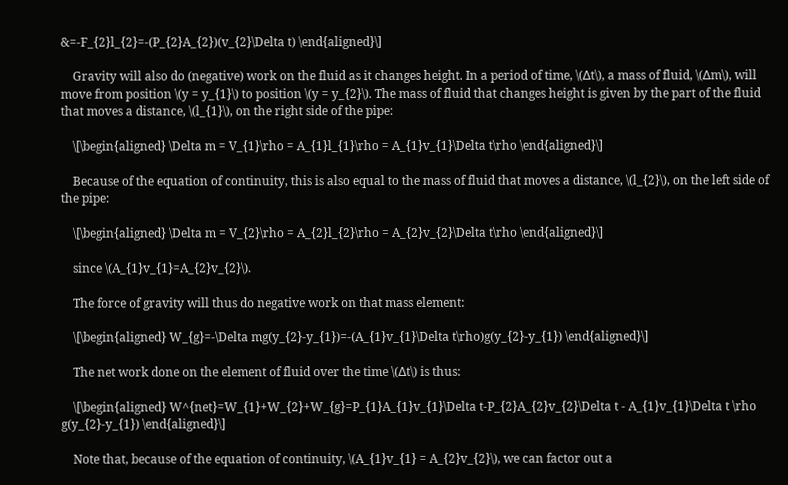&=-F_{2}l_{2}=-(P_{2}A_{2})(v_{2}\Delta t) \end{aligned}\]

    Gravity will also do (negative) work on the fluid as it changes height. In a period of time, \(∆t\), a mass of fluid, \(∆m\), will move from position \(y = y_{1}\) to position \(y = y_{2}\). The mass of fluid that changes height is given by the part of the fluid that moves a distance, \(l_{1}\), on the right side of the pipe:

    \[\begin{aligned} \Delta m = V_{1}\rho = A_{1}l_{1}\rho = A_{1}v_{1}\Delta t\rho \end{aligned}\]

    Because of the equation of continuity, this is also equal to the mass of fluid that moves a distance, \(l_{2}\), on the left side of the pipe:

    \[\begin{aligned} \Delta m = V_{2}\rho = A_{2}l_{2}\rho = A_{2}v_{2}\Delta t\rho \end{aligned}\]

    since \(A_{1}v_{1}=A_{2}v_{2}\).

    The force of gravity will thus do negative work on that mass element:

    \[\begin{aligned} W_{g}=-\Delta mg(y_{2}-y_{1})=-(A_{1}v_{1}\Delta t\rho)g(y_{2}-y_{1}) \end{aligned}\]

    The net work done on the element of fluid over the time \(∆t\) is thus:

    \[\begin{aligned} W^{net}=W_{1}+W_{2}+W_{g}=P_{1}A_{1}v_{1}\Delta t-P_{2}A_{2}v_{2}\Delta t - A_{1}v_{1}\Delta t \rho g(y_{2}-y_{1}) \end{aligned}\]

    Note that, because of the equation of continuity, \(A_{1}v_{1} = A_{2}v_{2}\), we can factor out a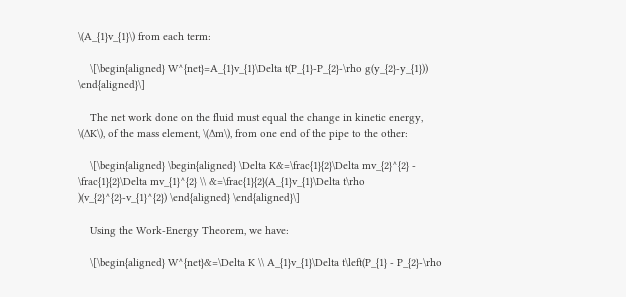\(A_{1}v_{1}\) from each term:

    \[\begin{aligned} W^{net}=A_{1}v_{1}\Delta t(P_{1}-P_{2}-\rho g(y_{2}-y_{1})) \end{aligned}\]

    The net work done on the fluid must equal the change in kinetic energy, \(∆K\), of the mass element, \(∆m\), from one end of the pipe to the other:

    \[\begin{aligned} \begin{aligned} \Delta K&=\frac{1}{2}\Delta mv_{2}^{2} - \frac{1}{2}\Delta mv_{1}^{2} \\ &=\frac{1}{2}(A_{1}v_{1}\Delta t\rho )(v_{2}^{2}-v_{1}^{2}) \end{aligned} \end{aligned}\]

    Using the Work-Energy Theorem, we have:

    \[\begin{aligned} W^{net}&=\Delta K \\ A_{1}v_{1}\Delta t\left(P_{1} - P_{2}-\rho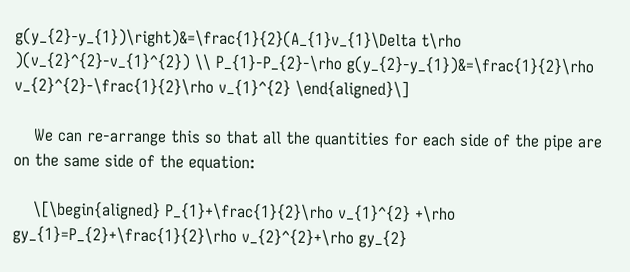g(y_{2}-y_{1})\right)&=\frac{1}{2}(A_{1}v_{1}\Delta t\rho )(v_{2}^{2}-v_{1}^{2}) \\ P_{1}-P_{2}-\rho g(y_{2}-y_{1})&=\frac{1}{2}\rho v_{2}^{2}-\frac{1}{2}\rho v_{1}^{2} \end{aligned}\]

    We can re-arrange this so that all the quantities for each side of the pipe are on the same side of the equation:

    \[\begin{aligned} P_{1}+\frac{1}{2}\rho v_{1}^{2} +\rho gy_{1}=P_{2}+\frac{1}{2}\rho v_{2}^{2}+\rho gy_{2}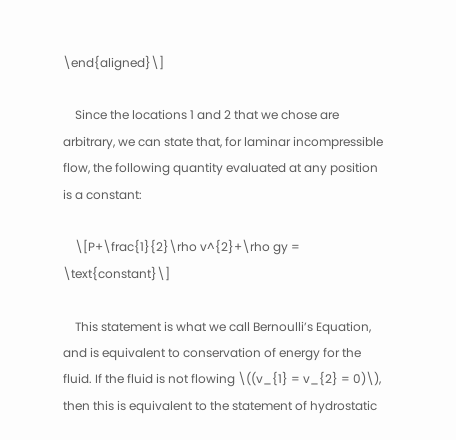\end{aligned}\]

    Since the locations 1 and 2 that we chose are arbitrary, we can state that, for laminar incompressible flow, the following quantity evaluated at any position is a constant:

    \[P+\frac{1}{2}\rho v^{2}+\rho gy = \text{constant}\]

    This statement is what we call Bernoulli’s Equation, and is equivalent to conservation of energy for the fluid. If the fluid is not flowing \((v_{1} = v_{2} = 0)\), then this is equivalent to the statement of hydrostatic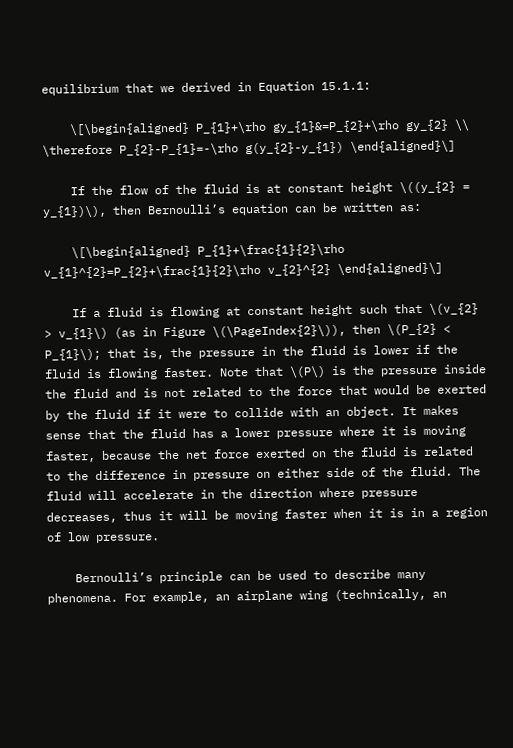equilibrium that we derived in Equation 15.1.1:

    \[\begin{aligned} P_{1}+\rho gy_{1}&=P_{2}+\rho gy_{2} \\ \therefore P_{2}-P_{1}=-\rho g(y_{2}-y_{1}) \end{aligned}\]

    If the flow of the fluid is at constant height \((y_{2} = y_{1})\), then Bernoulli’s equation can be written as:

    \[\begin{aligned} P_{1}+\frac{1}{2}\rho v_{1}^{2}=P_{2}+\frac{1}{2}\rho v_{2}^{2} \end{aligned}\]

    If a fluid is flowing at constant height such that \(v_{2} > v_{1}\) (as in Figure \(\PageIndex{2}\)), then \(P_{2} < P_{1}\); that is, the pressure in the fluid is lower if the fluid is flowing faster. Note that \(P\) is the pressure inside the fluid and is not related to the force that would be exerted by the fluid if it were to collide with an object. It makes sense that the fluid has a lower pressure where it is moving faster, because the net force exerted on the fluid is related to the difference in pressure on either side of the fluid. The fluid will accelerate in the direction where pressure decreases, thus it will be moving faster when it is in a region of low pressure.

    Bernoulli’s principle can be used to describe many phenomena. For example, an airplane wing (technically, an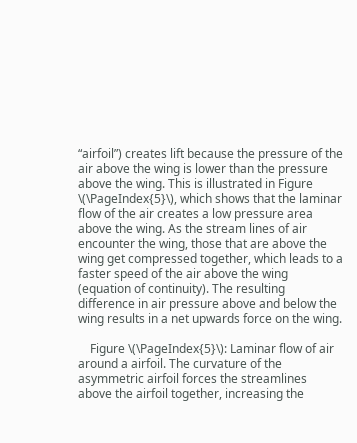“airfoil”) creates lift because the pressure of the air above the wing is lower than the pressure above the wing. This is illustrated in Figure \(\PageIndex{5}\), which shows that the laminar flow of the air creates a low pressure area above the wing. As the stream lines of air encounter the wing, those that are above the wing get compressed together, which leads to a faster speed of the air above the wing (equation of continuity). The resulting difference in air pressure above and below the wing results in a net upwards force on the wing.

    Figure \(\PageIndex{5}\): Laminar flow of air around a airfoil. The curvature of the asymmetric airfoil forces the streamlines above the airfoil together, increasing the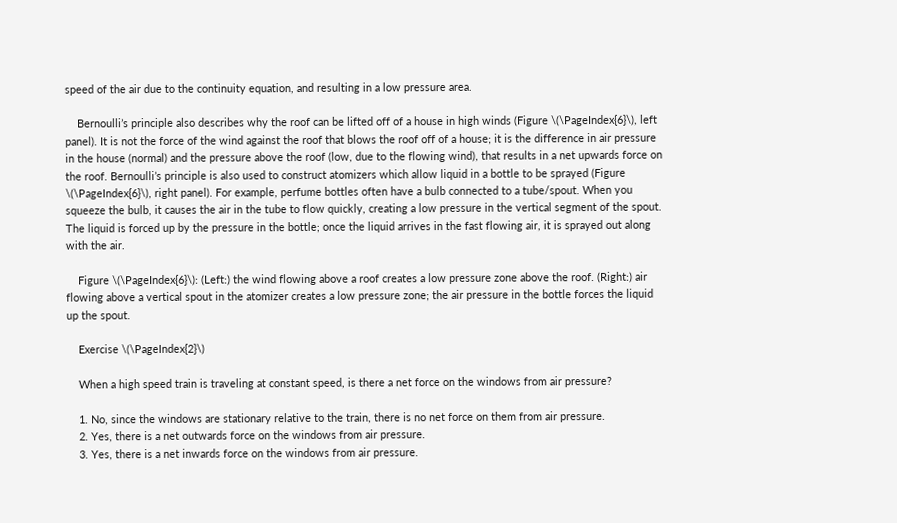speed of the air due to the continuity equation, and resulting in a low pressure area.

    Bernoulli’s principle also describes why the roof can be lifted off of a house in high winds (Figure \(\PageIndex{6}\), left panel). It is not the force of the wind against the roof that blows the roof off of a house; it is the difference in air pressure in the house (normal) and the pressure above the roof (low, due to the flowing wind), that results in a net upwards force on the roof. Bernoulli’s principle is also used to construct atomizers which allow liquid in a bottle to be sprayed (Figure \(\PageIndex{6}\), right panel). For example, perfume bottles often have a bulb connected to a tube/spout. When you squeeze the bulb, it causes the air in the tube to flow quickly, creating a low pressure in the vertical segment of the spout. The liquid is forced up by the pressure in the bottle; once the liquid arrives in the fast flowing air, it is sprayed out along with the air.

    Figure \(\PageIndex{6}\): (Left:) the wind flowing above a roof creates a low pressure zone above the roof. (Right:) air flowing above a vertical spout in the atomizer creates a low pressure zone; the air pressure in the bottle forces the liquid up the spout.

    Exercise \(\PageIndex{2}\)

    When a high speed train is traveling at constant speed, is there a net force on the windows from air pressure?

    1. No, since the windows are stationary relative to the train, there is no net force on them from air pressure.
    2. Yes, there is a net outwards force on the windows from air pressure.
    3. Yes, there is a net inwards force on the windows from air pressure.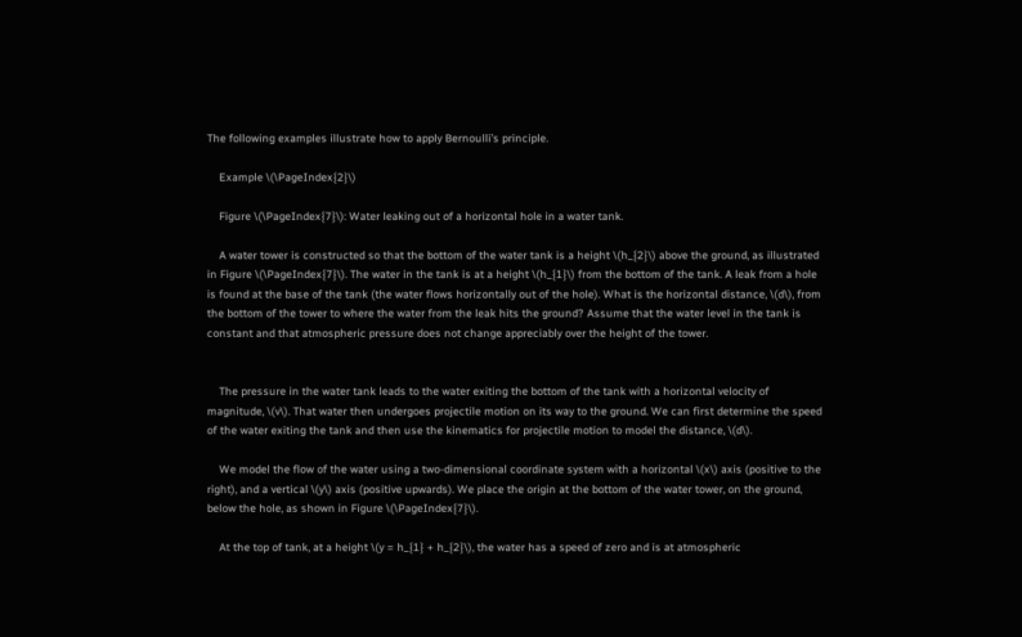The following examples illustrate how to apply Bernoulli’s principle.

    Example \(\PageIndex{2}\)

    Figure \(\PageIndex{7}\): Water leaking out of a horizontal hole in a water tank.

    A water tower is constructed so that the bottom of the water tank is a height \(h_{2}\) above the ground, as illustrated in Figure \(\PageIndex{7}\). The water in the tank is at a height \(h_{1}\) from the bottom of the tank. A leak from a hole is found at the base of the tank (the water flows horizontally out of the hole). What is the horizontal distance, \(d\), from the bottom of the tower to where the water from the leak hits the ground? Assume that the water level in the tank is constant and that atmospheric pressure does not change appreciably over the height of the tower.


    The pressure in the water tank leads to the water exiting the bottom of the tank with a horizontal velocity of magnitude, \(v\). That water then undergoes projectile motion on its way to the ground. We can first determine the speed of the water exiting the tank and then use the kinematics for projectile motion to model the distance, \(d\).

    We model the flow of the water using a two-dimensional coordinate system with a horizontal \(x\) axis (positive to the right), and a vertical \(y\) axis (positive upwards). We place the origin at the bottom of the water tower, on the ground, below the hole, as shown in Figure \(\PageIndex{7}\).

    At the top of tank, at a height \(y = h_{1} + h_{2}\), the water has a speed of zero and is at atmospheric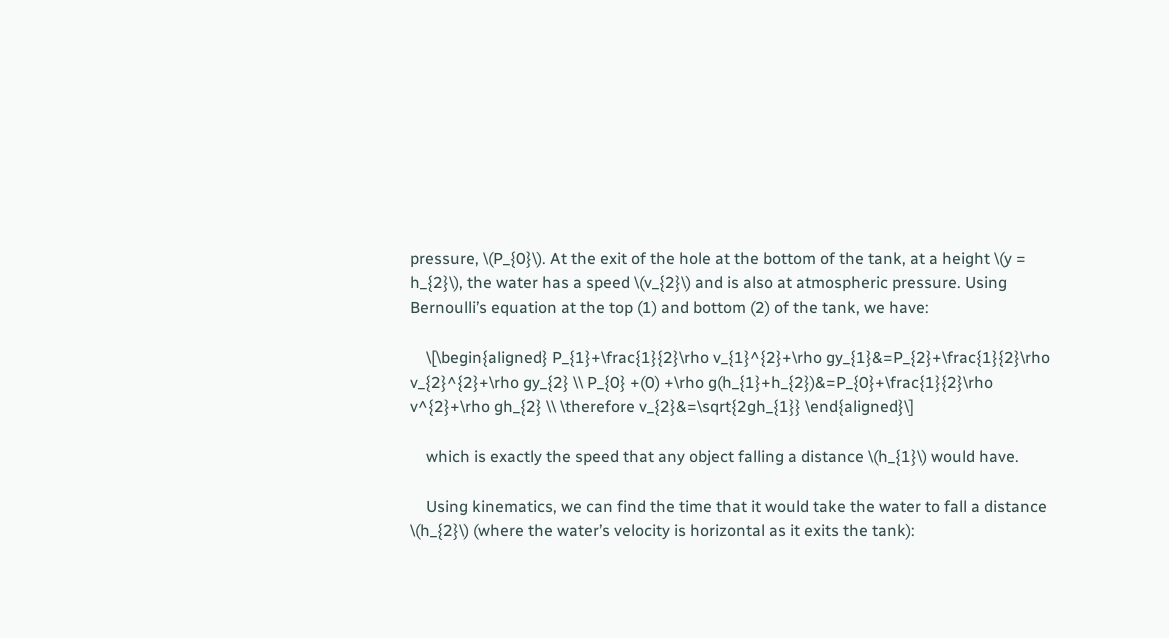pressure, \(P_{0}\). At the exit of the hole at the bottom of the tank, at a height \(y = h_{2}\), the water has a speed \(v_{2}\) and is also at atmospheric pressure. Using Bernoulli’s equation at the top (1) and bottom (2) of the tank, we have:

    \[\begin{aligned} P_{1}+\frac{1}{2}\rho v_{1}^{2}+\rho gy_{1}&=P_{2}+\frac{1}{2}\rho v_{2}^{2}+\rho gy_{2} \\ P_{0} +(0) +\rho g(h_{1}+h_{2})&=P_{0}+\frac{1}{2}\rho v^{2}+\rho gh_{2} \\ \therefore v_{2}&=\sqrt{2gh_{1}} \end{aligned}\]

    which is exactly the speed that any object falling a distance \(h_{1}\) would have.

    Using kinematics, we can find the time that it would take the water to fall a distance \(h_{2}\) (where the water’s velocity is horizontal as it exits the tank):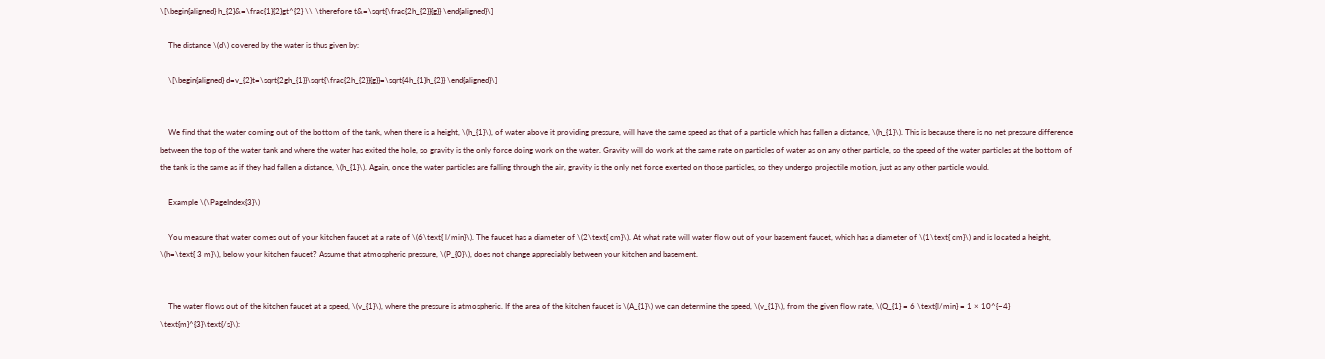\[\begin{aligned} h_{2}&=\frac{1}{2}gt^{2} \\ \therefore t&=\sqrt{\frac{2h_{2}}{g}} \end{aligned}\]

    The distance \(d\) covered by the water is thus given by:

    \[\begin{aligned} d=v_{2}t=\sqrt{2gh_{1}}\sqrt{\frac{2h_{2}}{g}}=\sqrt{4h_{1}h_{2}} \end{aligned}\]


    We find that the water coming out of the bottom of the tank, when there is a height, \(h_{1}\), of water above it providing pressure, will have the same speed as that of a particle which has fallen a distance, \(h_{1}\). This is because there is no net pressure difference between the top of the water tank and where the water has exited the hole, so gravity is the only force doing work on the water. Gravity will do work at the same rate on particles of water as on any other particle, so the speed of the water particles at the bottom of the tank is the same as if they had fallen a distance, \(h_{1}\). Again, once the water particles are falling through the air, gravity is the only net force exerted on those particles, so they undergo projectile motion, just as any other particle would.

    Example \(\PageIndex{3}\)

    You measure that water comes out of your kitchen faucet at a rate of \(6\text{ l/min}\). The faucet has a diameter of \(2\text{ cm}\). At what rate will water flow out of your basement faucet, which has a diameter of \(1\text{ cm}\) and is located a height, \(h=\text{ 3 m}\), below your kitchen faucet? Assume that atmospheric pressure, \(P_{0}\), does not change appreciably between your kitchen and basement.


    The water flows out of the kitchen faucet at a speed, \(v_{1}\), where the pressure is atmospheric. If the area of the kitchen faucet is \(A_{1}\) we can determine the speed, \(v_{1}\), from the given flow rate, \(Q_{1} = 6 \text{l/min} = 1 × 10^{−4} \text{m}^{3}\text{/s}\):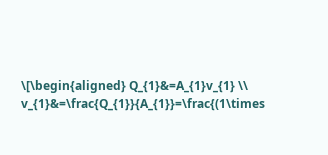\[\begin{aligned} Q_{1}&=A_{1}v_{1} \\ v_{1}&=\frac{Q_{1}}{A_{1}}=\frac{(1\times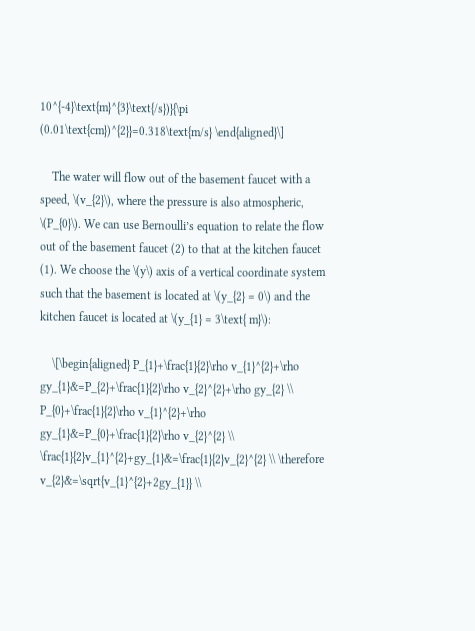10^{-4}\text{m}^{3}\text{/s})}{\pi (0.01\text{cm})^{2}}=0.318\text{m/s} \end{aligned}\]

    The water will flow out of the basement faucet with a speed, \(v_{2}\), where the pressure is also atmospheric, \(P_{0}\). We can use Bernoulli’s equation to relate the flow out of the basement faucet (2) to that at the kitchen faucet (1). We choose the \(y\) axis of a vertical coordinate system such that the basement is located at \(y_{2} = 0\) and the kitchen faucet is located at \(y_{1} = 3\text{ m}\):

    \[\begin{aligned} P_{1}+\frac{1}{2}\rho v_{1}^{2}+\rho gy_{1}&=P_{2}+\frac{1}{2}\rho v_{2}^{2}+\rho gy_{2} \\ P_{0}+\frac{1}{2}\rho v_{1}^{2}+\rho gy_{1}&=P_{0}+\frac{1}{2}\rho v_{2}^{2} \\ \frac{1}{2}v_{1}^{2}+gy_{1}&=\frac{1}{2}v_{2}^{2} \\ \therefore v_{2}&=\sqrt{v_{1}^{2}+2gy_{1}} \\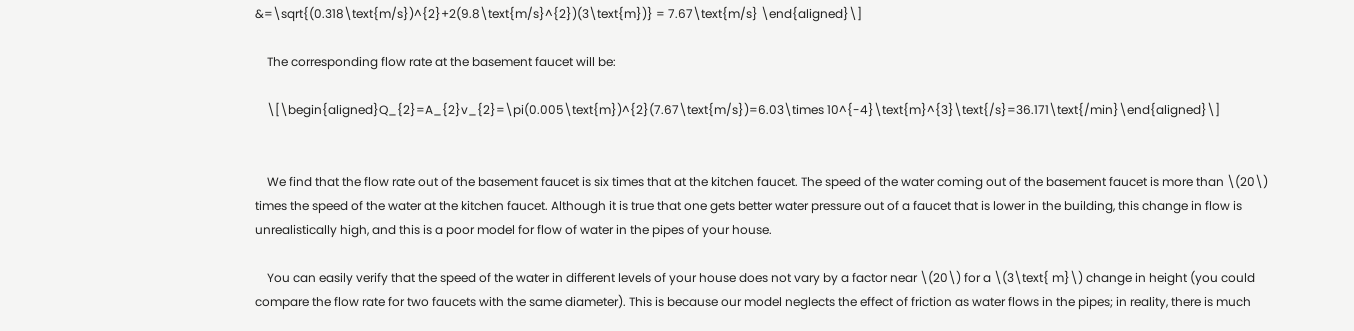&=\sqrt{(0.318\text{m/s})^{2}+2(9.8\text{m/s}^{2})(3\text{m})} = 7.67\text{m/s} \end{aligned}\]

    The corresponding flow rate at the basement faucet will be:

    \[\begin{aligned}Q_{2}=A_{2}v_{2}=\pi(0.005\text{m})^{2}(7.67\text{m/s})=6.03\times 10^{-4}\text{m}^{3}\text{/s}=36.171\text{/min}\end{aligned}\]


    We find that the flow rate out of the basement faucet is six times that at the kitchen faucet. The speed of the water coming out of the basement faucet is more than \(20\) times the speed of the water at the kitchen faucet. Although it is true that one gets better water pressure out of a faucet that is lower in the building, this change in flow is unrealistically high, and this is a poor model for flow of water in the pipes of your house.

    You can easily verify that the speed of the water in different levels of your house does not vary by a factor near \(20\) for a \(3\text{ m}\) change in height (you could compare the flow rate for two faucets with the same diameter). This is because our model neglects the effect of friction as water flows in the pipes; in reality, there is much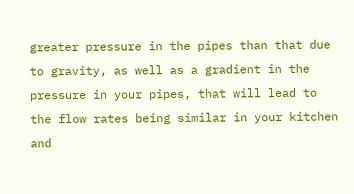greater pressure in the pipes than that due to gravity, as well as a gradient in the pressure in your pipes, that will lead to the flow rates being similar in your kitchen and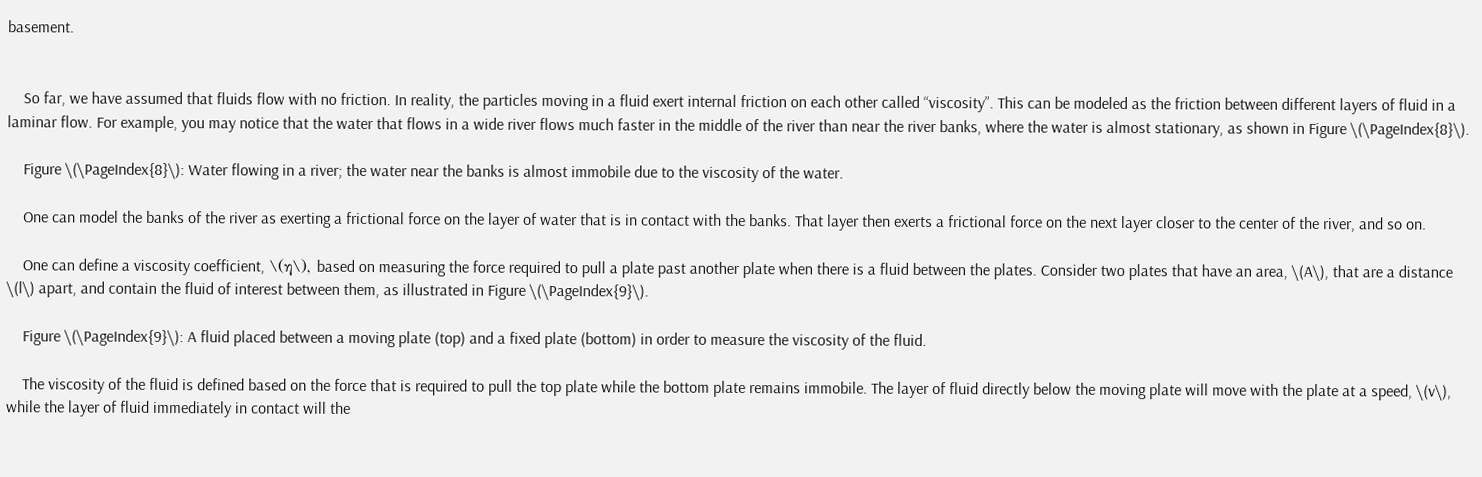basement.


    So far, we have assumed that fluids flow with no friction. In reality, the particles moving in a fluid exert internal friction on each other called “viscosity”. This can be modeled as the friction between different layers of fluid in a laminar flow. For example, you may notice that the water that flows in a wide river flows much faster in the middle of the river than near the river banks, where the water is almost stationary, as shown in Figure \(\PageIndex{8}\).

    Figure \(\PageIndex{8}\): Water flowing in a river; the water near the banks is almost immobile due to the viscosity of the water.

    One can model the banks of the river as exerting a frictional force on the layer of water that is in contact with the banks. That layer then exerts a frictional force on the next layer closer to the center of the river, and so on.

    One can define a viscosity coefficient, \(η\), based on measuring the force required to pull a plate past another plate when there is a fluid between the plates. Consider two plates that have an area, \(A\), that are a distance \(l\) apart, and contain the fluid of interest between them, as illustrated in Figure \(\PageIndex{9}\).

    Figure \(\PageIndex{9}\): A fluid placed between a moving plate (top) and a fixed plate (bottom) in order to measure the viscosity of the fluid.

    The viscosity of the fluid is defined based on the force that is required to pull the top plate while the bottom plate remains immobile. The layer of fluid directly below the moving plate will move with the plate at a speed, \(v\), while the layer of fluid immediately in contact will the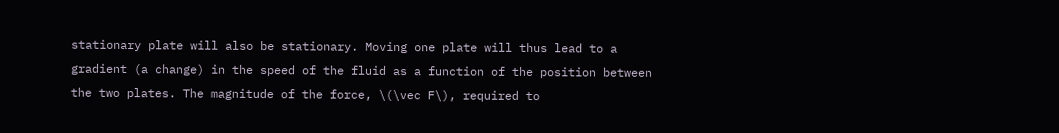stationary plate will also be stationary. Moving one plate will thus lead to a gradient (a change) in the speed of the fluid as a function of the position between the two plates. The magnitude of the force, \(\vec F\), required to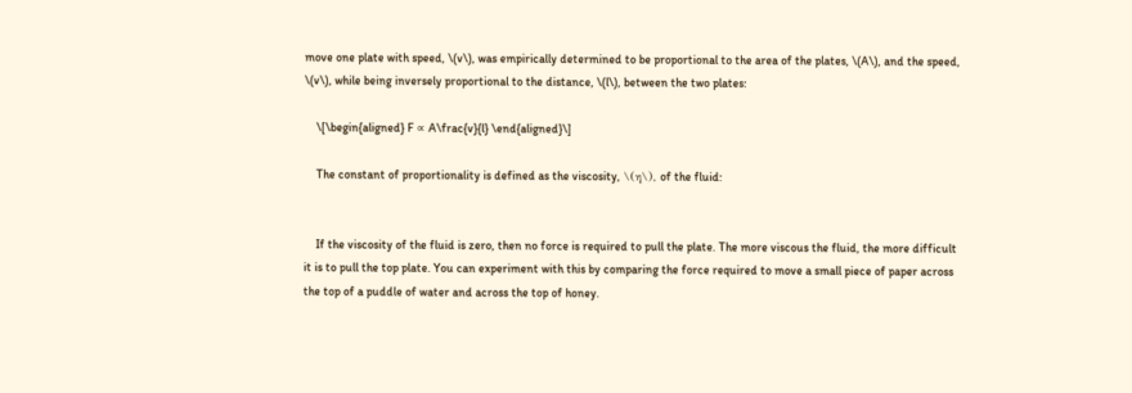move one plate with speed, \(v\), was empirically determined to be proportional to the area of the plates, \(A\), and the speed, \(v\), while being inversely proportional to the distance, \(l\), between the two plates:

    \[\begin{aligned} F ∝ A\frac{v}{l} \end{aligned}\]

    The constant of proportionality is defined as the viscosity, \(η\), of the fluid:


    If the viscosity of the fluid is zero, then no force is required to pull the plate. The more viscous the fluid, the more difficult it is to pull the top plate. You can experiment with this by comparing the force required to move a small piece of paper across the top of a puddle of water and across the top of honey.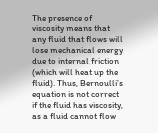The presence of viscosity means that any fluid that flows will lose mechanical energy due to internal friction (which will heat up the fluid). Thus, Bernoulli’s equation is not correct if the fluid has viscosity, as a fluid cannot flow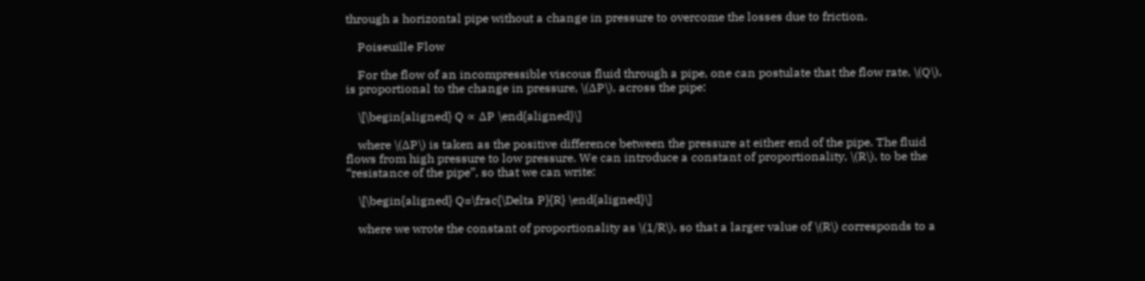through a horizontal pipe without a change in pressure to overcome the losses due to friction.

    Poiseuille Flow

    For the flow of an incompressible viscous fluid through a pipe, one can postulate that the flow rate, \(Q\), is proportional to the change in pressure, \(∆P\), across the pipe:

    \[\begin{aligned} Q ∝ ∆P \end{aligned}\]

    where \(∆P\) is taken as the positive difference between the pressure at either end of the pipe. The fluid flows from high pressure to low pressure. We can introduce a constant of proportionality, \(R\), to be the “resistance of the pipe”, so that we can write:

    \[\begin{aligned} Q=\frac{\Delta P}{R} \end{aligned}\]

    where we wrote the constant of proportionality as \(1/R\), so that a larger value of \(R\) corresponds to a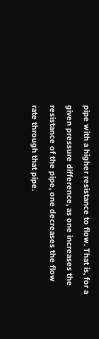pipe with a higher resistance to flow. That is, for a given pressure difference, as one increases the resistance of the pipe, one decreases the flow rate through that pipe.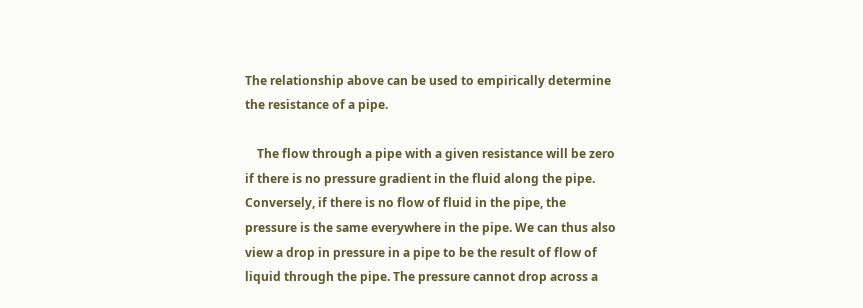The relationship above can be used to empirically determine the resistance of a pipe.

    The flow through a pipe with a given resistance will be zero if there is no pressure gradient in the fluid along the pipe. Conversely, if there is no flow of fluid in the pipe, the pressure is the same everywhere in the pipe. We can thus also view a drop in pressure in a pipe to be the result of flow of liquid through the pipe. The pressure cannot drop across a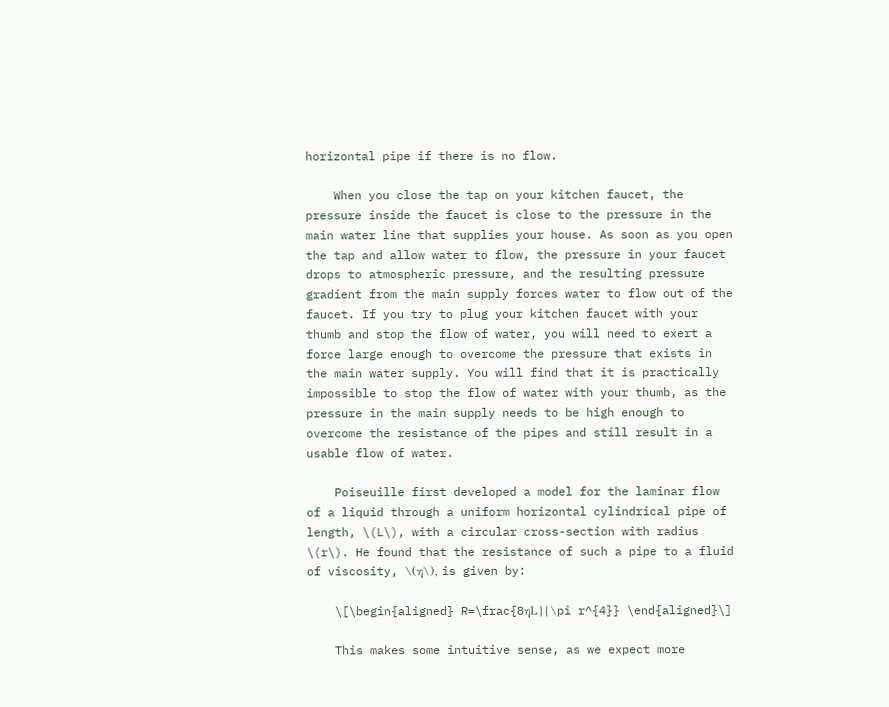horizontal pipe if there is no flow.

    When you close the tap on your kitchen faucet, the pressure inside the faucet is close to the pressure in the main water line that supplies your house. As soon as you open the tap and allow water to flow, the pressure in your faucet drops to atmospheric pressure, and the resulting pressure gradient from the main supply forces water to flow out of the faucet. If you try to plug your kitchen faucet with your thumb and stop the flow of water, you will need to exert a force large enough to overcome the pressure that exists in the main water supply. You will find that it is practically impossible to stop the flow of water with your thumb, as the pressure in the main supply needs to be high enough to overcome the resistance of the pipes and still result in a usable flow of water.

    Poiseuille first developed a model for the laminar flow of a liquid through a uniform horizontal cylindrical pipe of length, \(L\), with a circular cross-section with radius \(r\). He found that the resistance of such a pipe to a fluid of viscosity, \(η\), is given by:

    \[\begin{aligned} R=\frac{8ηL}{\pi r^{4}} \end{aligned}\]

    This makes some intuitive sense, as we expect more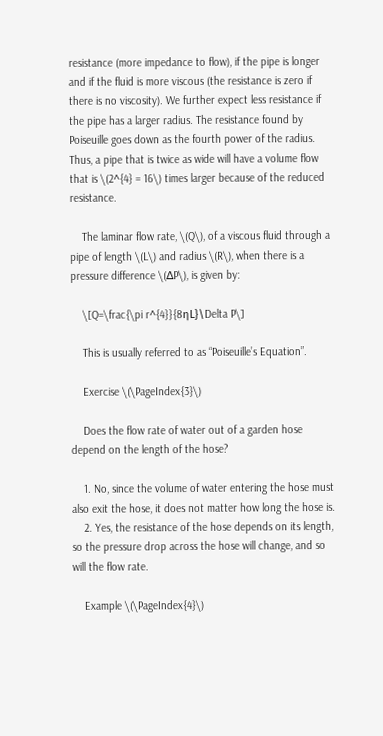resistance (more impedance to flow), if the pipe is longer and if the fluid is more viscous (the resistance is zero if there is no viscosity). We further expect less resistance if the pipe has a larger radius. The resistance found by Poiseuille goes down as the fourth power of the radius. Thus, a pipe that is twice as wide will have a volume flow that is \(2^{4} = 16\) times larger because of the reduced resistance.

    The laminar flow rate, \(Q\), of a viscous fluid through a pipe of length \(L\) and radius \(R\), when there is a pressure difference \(∆P\), is given by:

    \[Q=\frac{\pi r^{4}}{8ηL}\Delta P\]

    This is usually referred to as “Poiseuille’s Equation”.

    Exercise \(\PageIndex{3}\)

    Does the flow rate of water out of a garden hose depend on the length of the hose?

    1. No, since the volume of water entering the hose must also exit the hose, it does not matter how long the hose is.
    2. Yes, the resistance of the hose depends on its length, so the pressure drop across the hose will change, and so will the flow rate.

    Example \(\PageIndex{4}\)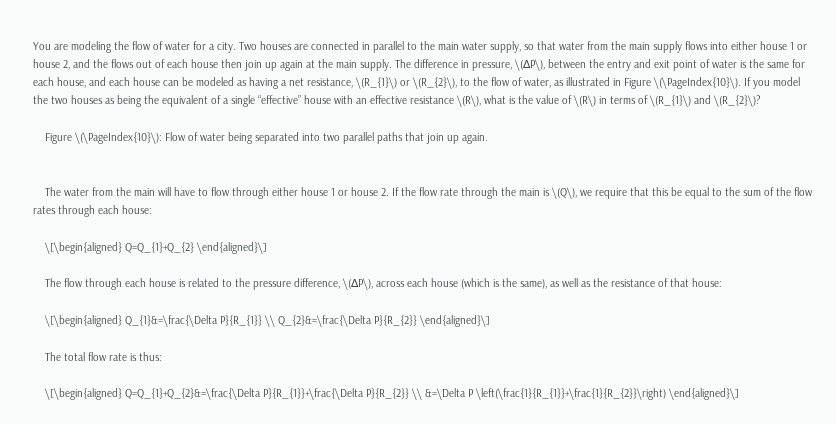You are modeling the flow of water for a city. Two houses are connected in parallel to the main water supply, so that water from the main supply flows into either house 1 or house 2, and the flows out of each house then join up again at the main supply. The difference in pressure, \(∆P\), between the entry and exit point of water is the same for each house, and each house can be modeled as having a net resistance, \(R_{1}\) or \(R_{2}\), to the flow of water, as illustrated in Figure \(\PageIndex{10}\). If you model the two houses as being the equivalent of a single “effective” house with an effective resistance \(R\), what is the value of \(R\) in terms of \(R_{1}\) and \(R_{2}\)?

    Figure \(\PageIndex{10}\): Flow of water being separated into two parallel paths that join up again.


    The water from the main will have to flow through either house 1 or house 2. If the flow rate through the main is \(Q\), we require that this be equal to the sum of the flow rates through each house:

    \[\begin{aligned} Q=Q_{1}+Q_{2} \end{aligned}\]

    The flow through each house is related to the pressure difference, \(∆P\), across each house (which is the same), as well as the resistance of that house:

    \[\begin{aligned} Q_{1}&=\frac{\Delta P}{R_{1}} \\ Q_{2}&=\frac{\Delta P}{R_{2}} \end{aligned}\]

    The total flow rate is thus:

    \[\begin{aligned} Q=Q_{1}+Q_{2}&=\frac{\Delta P}{R_{1}}+\frac{\Delta P}{R_{2}} \\ &=\Delta P \left(\frac{1}{R_{1}}+\frac{1}{R_{2}}\right) \end{aligned}\]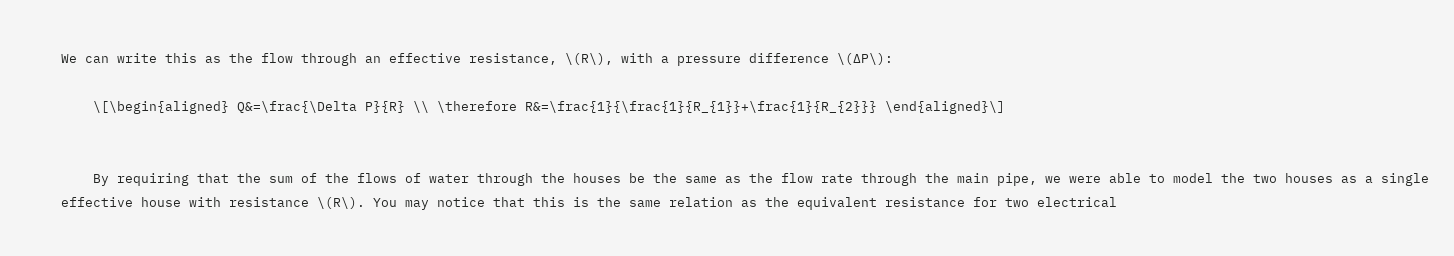We can write this as the flow through an effective resistance, \(R\), with a pressure difference \(∆P\):

    \[\begin{aligned} Q&=\frac{\Delta P}{R} \\ \therefore R&=\frac{1}{\frac{1}{R_{1}}+\frac{1}{R_{2}}} \end{aligned}\]


    By requiring that the sum of the flows of water through the houses be the same as the flow rate through the main pipe, we were able to model the two houses as a single effective house with resistance \(R\). You may notice that this is the same relation as the equivalent resistance for two electrical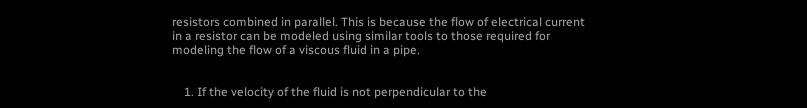resistors combined in parallel. This is because the flow of electrical current in a resistor can be modeled using similar tools to those required for modeling the flow of a viscous fluid in a pipe.


    1. If the velocity of the fluid is not perpendicular to the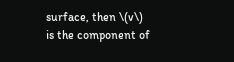surface, then \(v\) is the component of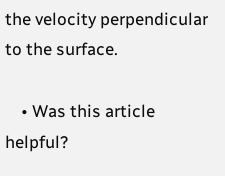the velocity perpendicular to the surface.

    • Was this article helpful?